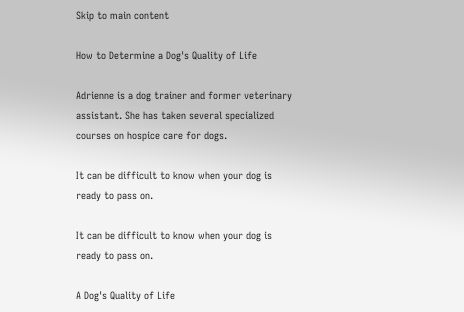Skip to main content

How to Determine a Dog's Quality of Life

Adrienne is a dog trainer and former veterinary assistant. She has taken several specialized courses on hospice care for dogs.

It can be difficult to know when your dog is ready to pass on.

It can be difficult to know when your dog is ready to pass on.

A Dog's Quality of Life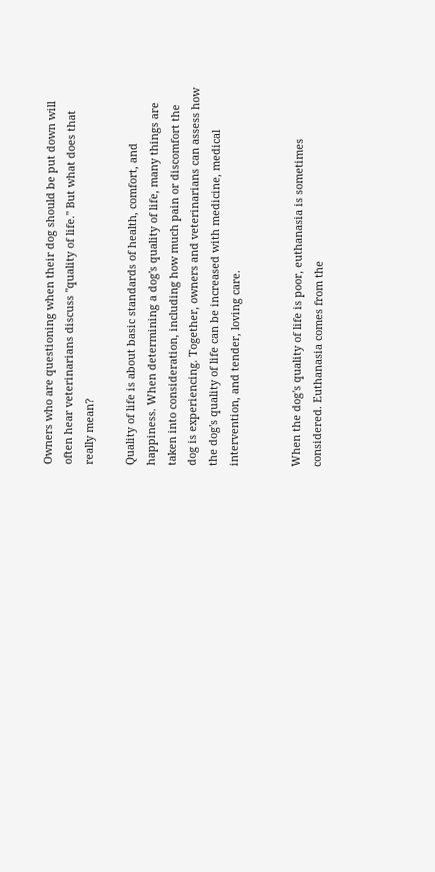Owners who are questioning when their dog should be put down will often hear veterinarians discuss "quality of life." But what does that really mean?

Quality of life is about basic standards of health, comfort, and happiness. When determining a dog's quality of life, many things are taken into consideration, including how much pain or discomfort the dog is experiencing. Together, owners and veterinarians can assess how the dog's quality of life can be increased with medicine, medical intervention, and tender, loving care.


When the dog's quality of life is poor, euthanasia is sometimes considered. Euthanasia comes from the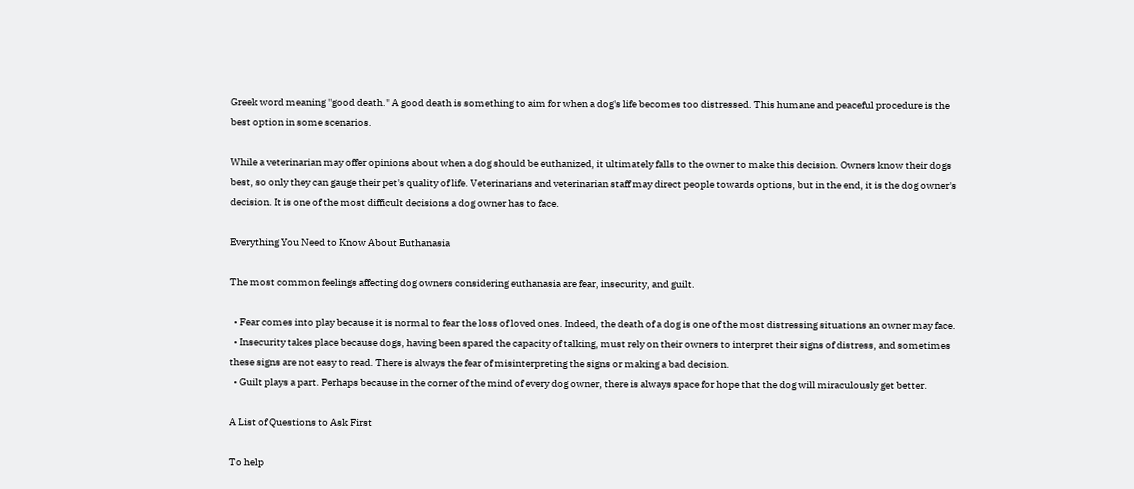Greek word meaning ''good death." A good death is something to aim for when a dog's life becomes too distressed. This humane and peaceful procedure is the best option in some scenarios.

While a veterinarian may offer opinions about when a dog should be euthanized, it ultimately falls to the owner to make this decision. Owners know their dogs best, so only they can gauge their pet's quality of life. Veterinarians and veterinarian staff may direct people towards options, but in the end, it is the dog owner's decision. It is one of the most difficult decisions a dog owner has to face.

Everything You Need to Know About Euthanasia

The most common feelings affecting dog owners considering euthanasia are fear, insecurity, and guilt.

  • Fear comes into play because it is normal to fear the loss of loved ones. Indeed, the death of a dog is one of the most distressing situations an owner may face.
  • Insecurity takes place because dogs, having been spared the capacity of talking, must rely on their owners to interpret their signs of distress, and sometimes these signs are not easy to read. There is always the fear of misinterpreting the signs or making a bad decision.
  • Guilt plays a part. Perhaps because in the corner of the mind of every dog owner, there is always space for hope that the dog will miraculously get better.

A List of Questions to Ask First

To help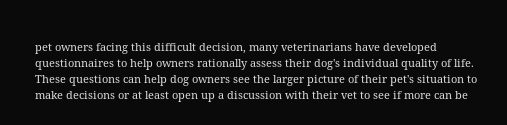pet owners facing this difficult decision, many veterinarians have developed questionnaires to help owners rationally assess their dog's individual quality of life. These questions can help dog owners see the larger picture of their pet's situation to make decisions or at least open up a discussion with their vet to see if more can be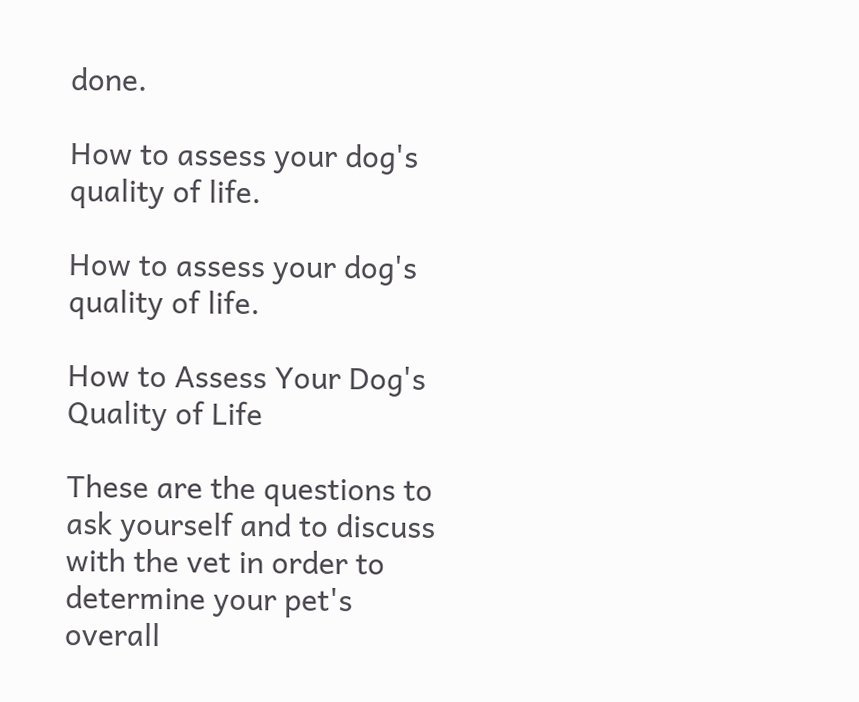done.

How to assess your dog's quality of life.

How to assess your dog's quality of life.

How to Assess Your Dog's Quality of Life

These are the questions to ask yourself and to discuss with the vet in order to determine your pet's overall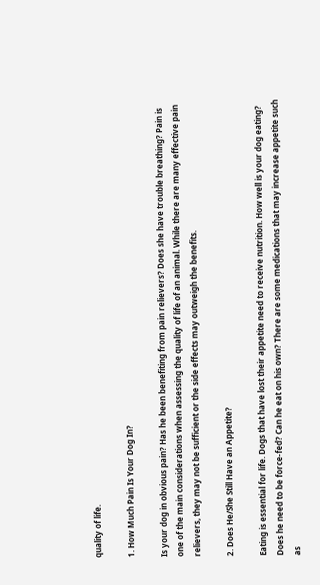quality of life.

1. How Much Pain Is Your Dog In?

Is your dog in obvious pain? Has he been benefiting from pain relievers? Does she have trouble breathing? Pain is one of the main considerations when assessing the quality of life of an animal. While there are many effective pain relievers, they may not be sufficient or the side effects may outweigh the benefits.

2. Does He/She Still Have an Appetite?

Eating is essential for life. Dogs that have lost their appetite need to receive nutrition. How well is your dog eating? Does he need to be force-fed? Can he eat on his own? There are some medications that may increase appetite such as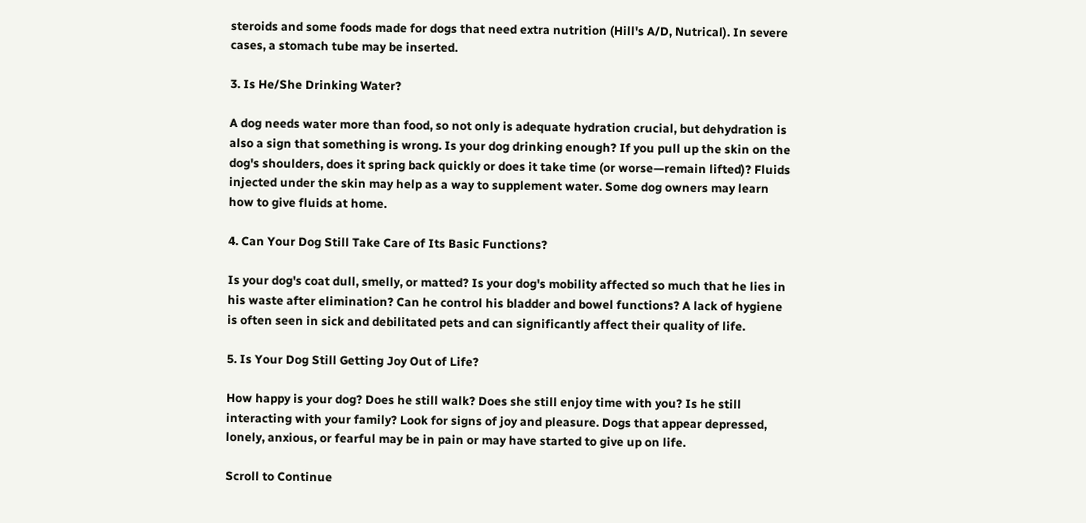steroids and some foods made for dogs that need extra nutrition (Hill's A/D, Nutrical). In severe cases, a stomach tube may be inserted.

3. Is He/She Drinking Water?

A dog needs water more than food, so not only is adequate hydration crucial, but dehydration is also a sign that something is wrong. Is your dog drinking enough? If you pull up the skin on the dog's shoulders, does it spring back quickly or does it take time (or worse—remain lifted)? Fluids injected under the skin may help as a way to supplement water. Some dog owners may learn how to give fluids at home.

4. Can Your Dog Still Take Care of Its Basic Functions?

Is your dog's coat dull, smelly, or matted? Is your dog's mobility affected so much that he lies in his waste after elimination? Can he control his bladder and bowel functions? A lack of hygiene is often seen in sick and debilitated pets and can significantly affect their quality of life.

5. Is Your Dog Still Getting Joy Out of Life?

How happy is your dog? Does he still walk? Does she still enjoy time with you? Is he still interacting with your family? Look for signs of joy and pleasure. Dogs that appear depressed, lonely, anxious, or fearful may be in pain or may have started to give up on life.

Scroll to Continue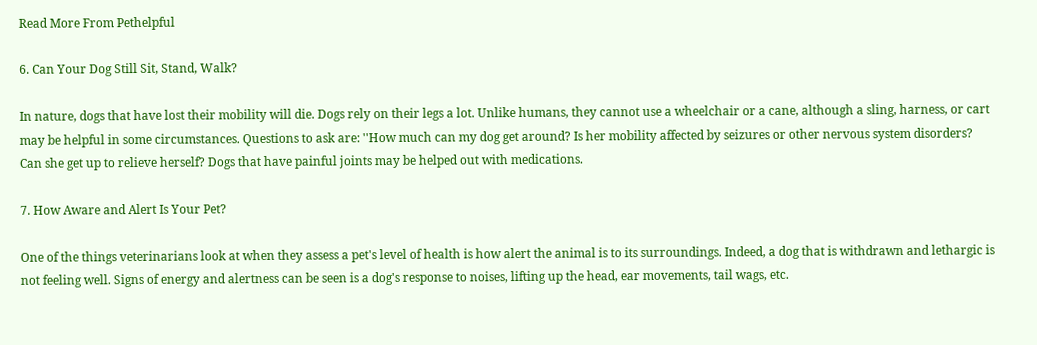Read More From Pethelpful

6. Can Your Dog Still Sit, Stand, Walk?

In nature, dogs that have lost their mobility will die. Dogs rely on their legs a lot. Unlike humans, they cannot use a wheelchair or a cane, although a sling, harness, or cart may be helpful in some circumstances. Questions to ask are: ''How much can my dog get around? Is her mobility affected by seizures or other nervous system disorders? Can she get up to relieve herself? Dogs that have painful joints may be helped out with medications.

7. How Aware and Alert Is Your Pet?

One of the things veterinarians look at when they assess a pet's level of health is how alert the animal is to its surroundings. Indeed, a dog that is withdrawn and lethargic is not feeling well. Signs of energy and alertness can be seen is a dog's response to noises, lifting up the head, ear movements, tail wags, etc.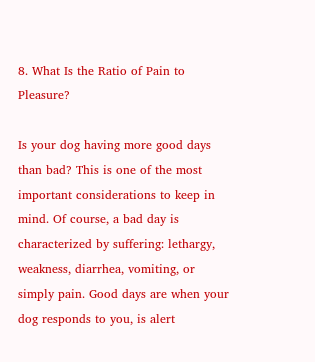8. What Is the Ratio of Pain to Pleasure?

Is your dog having more good days than bad? This is one of the most important considerations to keep in mind. Of course, a bad day is characterized by suffering: lethargy, weakness, diarrhea, vomiting, or simply pain. Good days are when your dog responds to you, is alert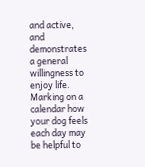and active, and demonstrates a general willingness to enjoy life. Marking on a calendar how your dog feels each day may be helpful to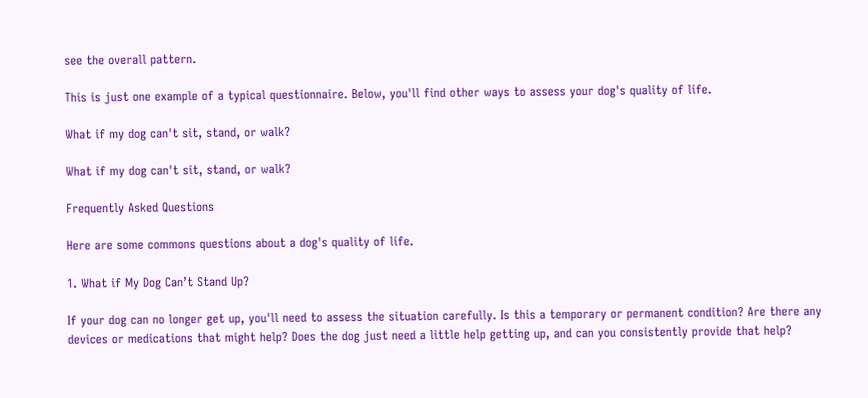see the overall pattern.

This is just one example of a typical questionnaire. Below, you'll find other ways to assess your dog's quality of life.

What if my dog can't sit, stand, or walk?

What if my dog can't sit, stand, or walk?

Frequently Asked Questions

Here are some commons questions about a dog's quality of life.

1. What if My Dog Can’t Stand Up?

If your dog can no longer get up, you'll need to assess the situation carefully. Is this a temporary or permanent condition? Are there any devices or medications that might help? Does the dog just need a little help getting up, and can you consistently provide that help?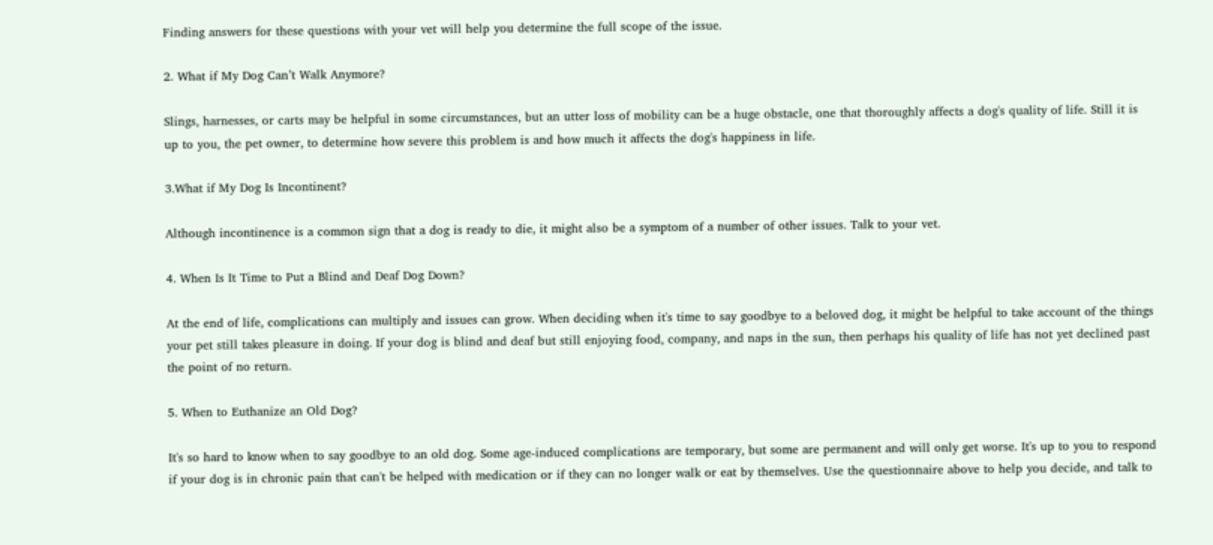Finding answers for these questions with your vet will help you determine the full scope of the issue.

2. What if My Dog Can’t Walk Anymore?

Slings, harnesses, or carts may be helpful in some circumstances, but an utter loss of mobility can be a huge obstacle, one that thoroughly affects a dog's quality of life. Still it is up to you, the pet owner, to determine how severe this problem is and how much it affects the dog's happiness in life.

3.What if My Dog Is Incontinent?

Although incontinence is a common sign that a dog is ready to die, it might also be a symptom of a number of other issues. Talk to your vet.

4. When Is It Time to Put a Blind and Deaf Dog Down?

At the end of life, complications can multiply and issues can grow. When deciding when it's time to say goodbye to a beloved dog, it might be helpful to take account of the things your pet still takes pleasure in doing. If your dog is blind and deaf but still enjoying food, company, and naps in the sun, then perhaps his quality of life has not yet declined past the point of no return.

5. When to Euthanize an Old Dog?

It's so hard to know when to say goodbye to an old dog. Some age-induced complications are temporary, but some are permanent and will only get worse. It's up to you to respond if your dog is in chronic pain that can't be helped with medication or if they can no longer walk or eat by themselves. Use the questionnaire above to help you decide, and talk to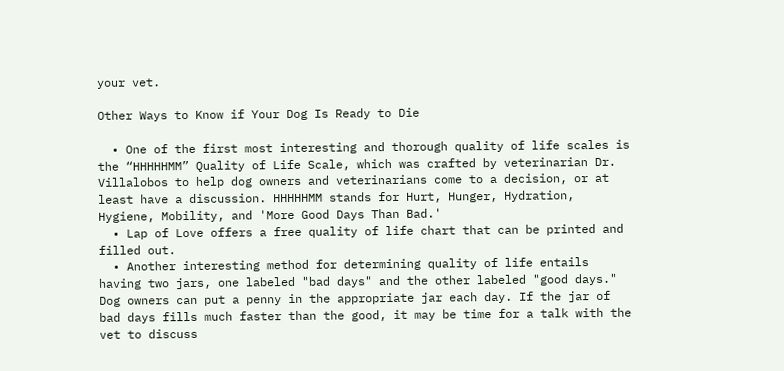your vet.

Other Ways to Know if Your Dog Is Ready to Die

  • One of the first most interesting and thorough quality of life scales is the “HHHHHMM” Quality of Life Scale, which was crafted by veterinarian Dr. Villalobos to help dog owners and veterinarians come to a decision, or at least have a discussion. HHHHHMM stands for Hurt, Hunger, Hydration, Hygiene, Mobility, and 'More Good Days Than Bad.'
  • Lap of Love offers a free quality of life chart that can be printed and filled out.
  • Another interesting method for determining quality of life entails having two jars, one labeled "bad days" and the other labeled "good days." Dog owners can put a penny in the appropriate jar each day. If the jar of bad days fills much faster than the good, it may be time for a talk with the vet to discuss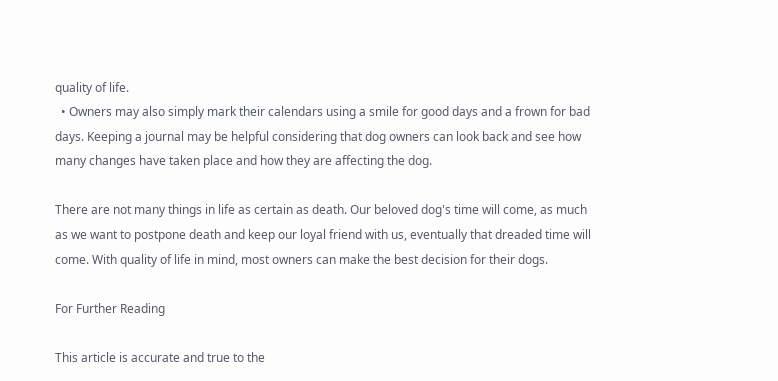quality of life.
  • Owners may also simply mark their calendars using a smile for good days and a frown for bad days. Keeping a journal may be helpful considering that dog owners can look back and see how many changes have taken place and how they are affecting the dog.

There are not many things in life as certain as death. Our beloved dog's time will come, as much as we want to postpone death and keep our loyal friend with us, eventually that dreaded time will come. With quality of life in mind, most owners can make the best decision for their dogs.

For Further Reading

This article is accurate and true to the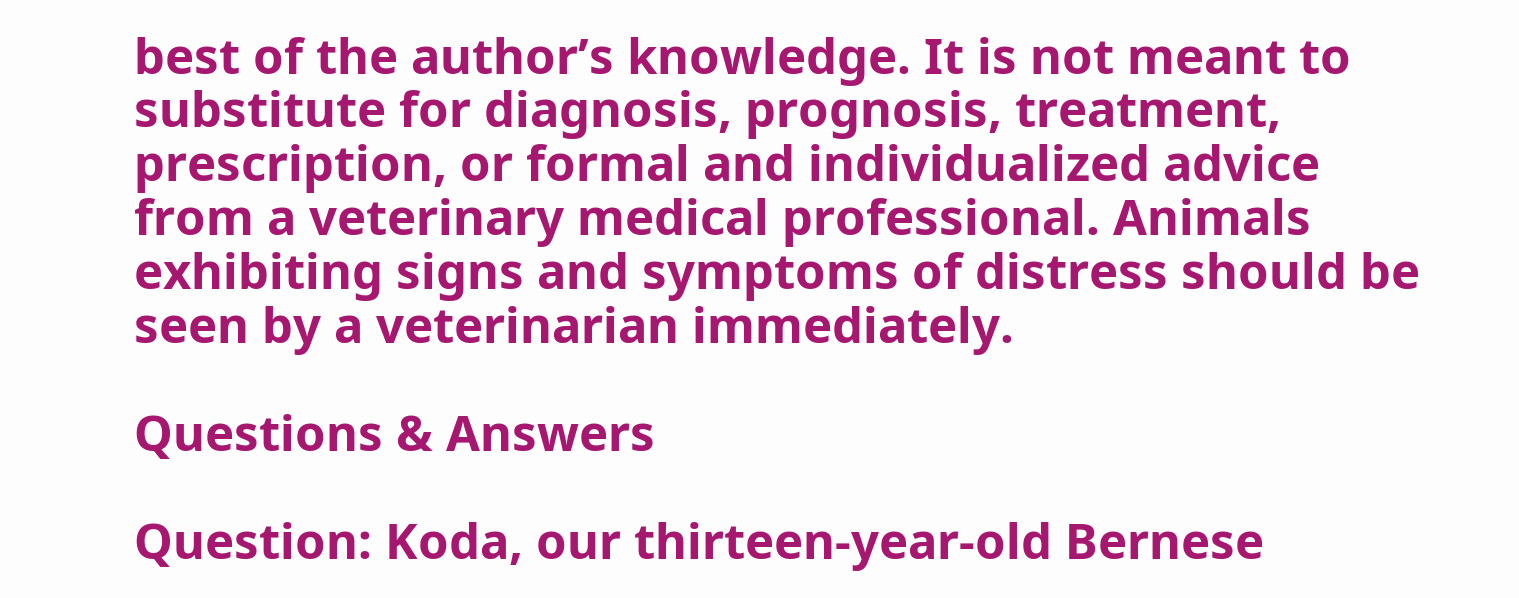best of the author’s knowledge. It is not meant to substitute for diagnosis, prognosis, treatment, prescription, or formal and individualized advice from a veterinary medical professional. Animals exhibiting signs and symptoms of distress should be seen by a veterinarian immediately.

Questions & Answers

Question: Koda, our thirteen-year-old Bernese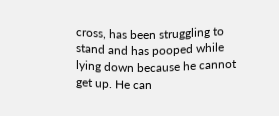cross, has been struggling to stand and has pooped while lying down because he cannot get up. He can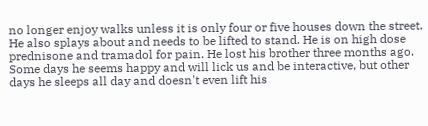no longer enjoy walks unless it is only four or five houses down the street. He also splays about and needs to be lifted to stand. He is on high dose prednisone and tramadol for pain. He lost his brother three months ago. Some days he seems happy and will lick us and be interactive, but other days he sleeps all day and doesn't even lift his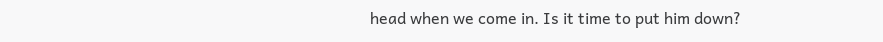head when we come in. Is it time to put him down?